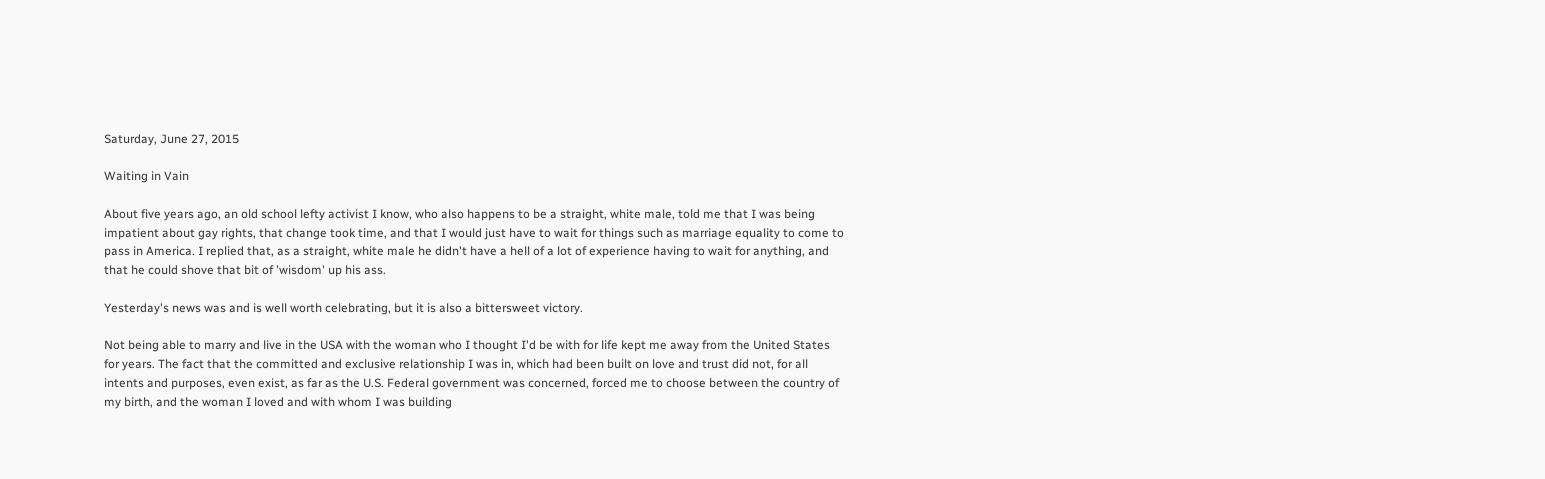Saturday, June 27, 2015

Waiting in Vain

About five years ago, an old school lefty activist I know, who also happens to be a straight, white male, told me that I was being impatient about gay rights, that change took time, and that I would just have to wait for things such as marriage equality to come to pass in America. I replied that, as a straight, white male he didn't have a hell of a lot of experience having to wait for anything, and that he could shove that bit of 'wisdom' up his ass.

Yesterday's news was and is well worth celebrating, but it is also a bittersweet victory.

Not being able to marry and live in the USA with the woman who I thought I'd be with for life kept me away from the United States for years. The fact that the committed and exclusive relationship I was in, which had been built on love and trust did not, for all intents and purposes, even exist, as far as the U.S. Federal government was concerned, forced me to choose between the country of my birth, and the woman I loved and with whom I was building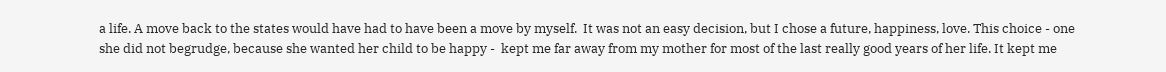a life. A move back to the states would have had to have been a move by myself.  It was not an easy decision, but I chose a future, happiness, love. This choice - one she did not begrudge, because she wanted her child to be happy -  kept me far away from my mother for most of the last really good years of her life. It kept me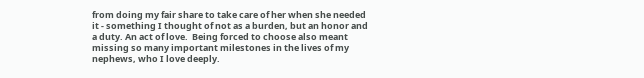from doing my fair share to take care of her when she needed it - something I thought of not as a burden, but an honor and a duty. An act of love.  Being forced to choose also meant missing so many important milestones in the lives of my nephews, who I love deeply.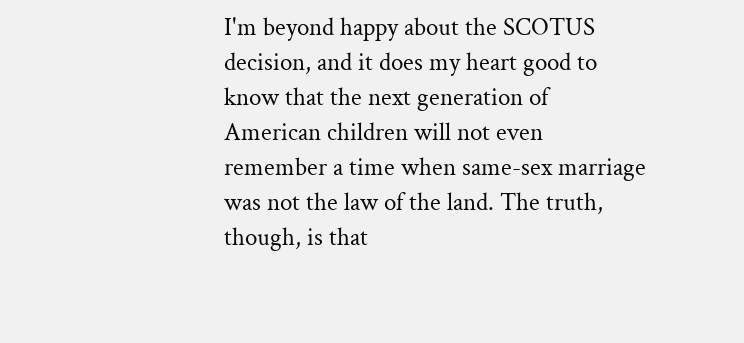I'm beyond happy about the SCOTUS decision, and it does my heart good to know that the next generation of American children will not even remember a time when same-sex marriage was not the law of the land. The truth, though, is that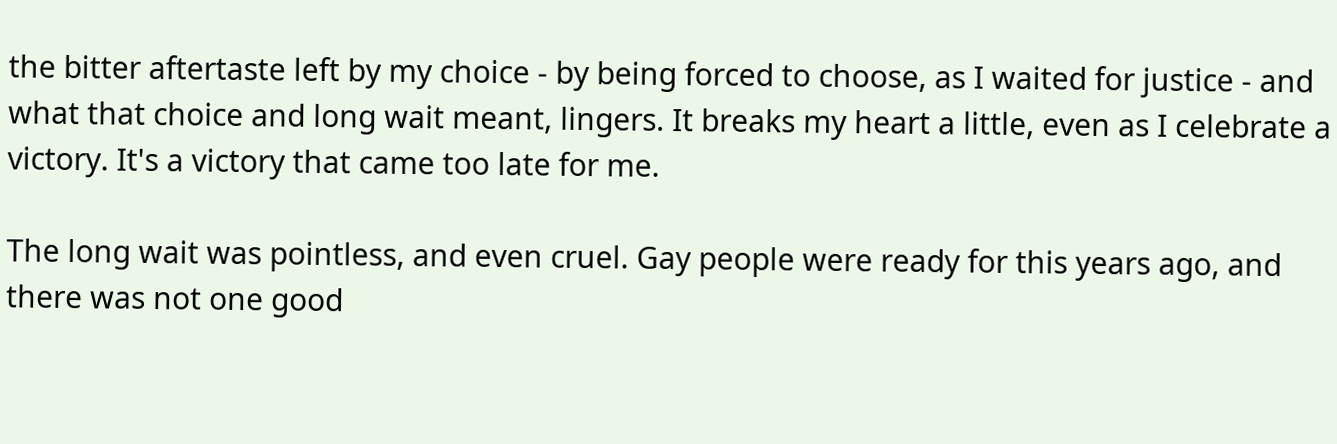the bitter aftertaste left by my choice - by being forced to choose, as I waited for justice - and what that choice and long wait meant, lingers. It breaks my heart a little, even as I celebrate a victory. It's a victory that came too late for me.

The long wait was pointless, and even cruel. Gay people were ready for this years ago, and there was not one good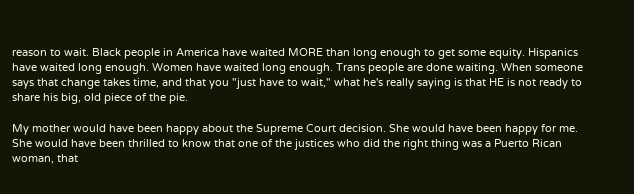reason to wait. Black people in America have waited MORE than long enough to get some equity. Hispanics have waited long enough. Women have waited long enough. Trans people are done waiting. When someone says that change takes time, and that you "just have to wait," what he's really saying is that HE is not ready to share his big, old piece of the pie.

My mother would have been happy about the Supreme Court decision. She would have been happy for me. She would have been thrilled to know that one of the justices who did the right thing was a Puerto Rican woman, that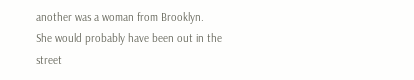another was a woman from Brooklyn. She would probably have been out in the street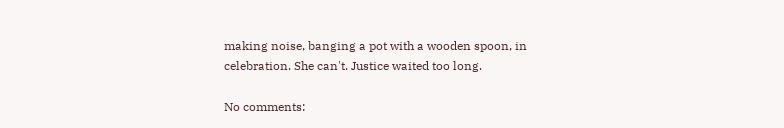making noise, banging a pot with a wooden spoon, in celebration. She can't. Justice waited too long.

No comments: